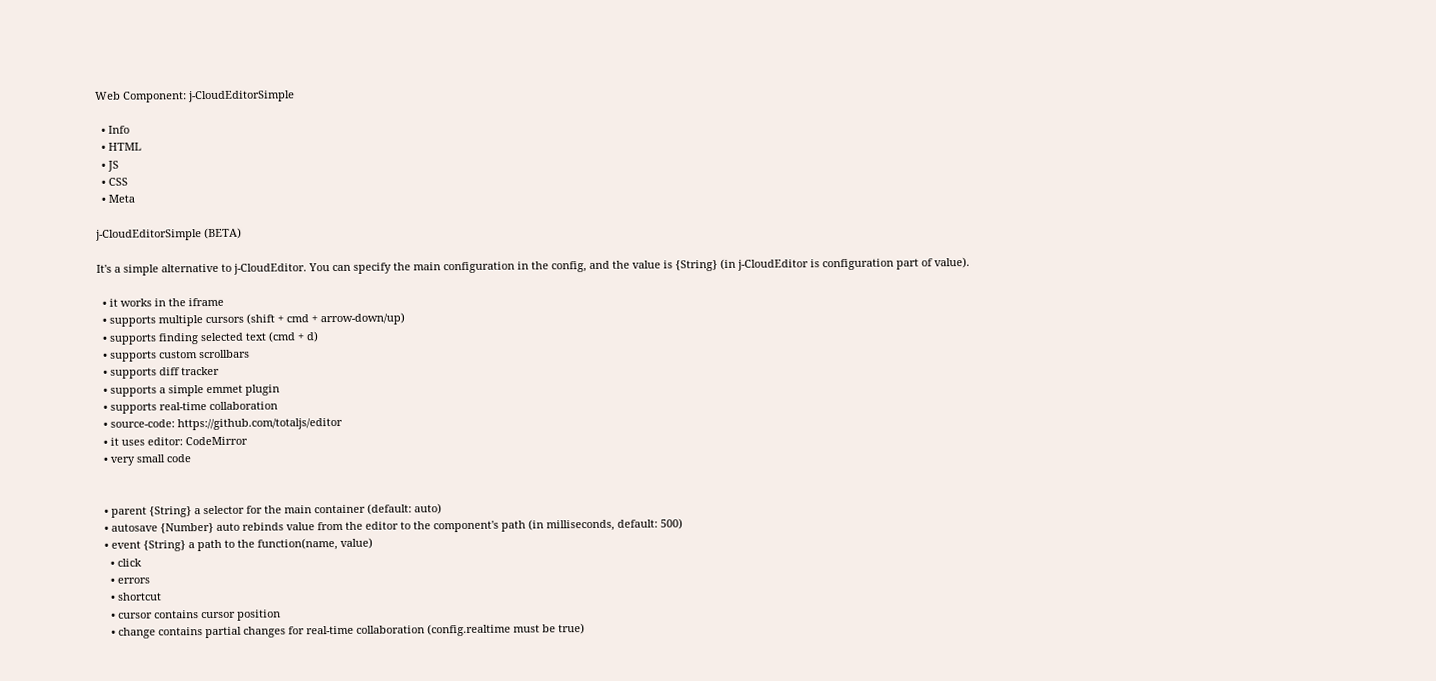Web Component: j-CloudEditorSimple

  • Info
  • HTML
  • JS
  • CSS
  • Meta

j-CloudEditorSimple (BETA)

It's a simple alternative to j-CloudEditor. You can specify the main configuration in the config, and the value is {String} (in j-CloudEditor is configuration part of value).

  • it works in the iframe
  • supports multiple cursors (shift + cmd + arrow-down/up)
  • supports finding selected text (cmd + d)
  • supports custom scrollbars
  • supports diff tracker
  • supports a simple emmet plugin
  • supports real-time collaboration
  • source-code: https://github.com/totaljs/editor
  • it uses editor: CodeMirror
  • very small code


  • parent {String} a selector for the main container (default: auto)
  • autosave {Number} auto rebinds value from the editor to the component's path (in milliseconds, default: 500)
  • event {String} a path to the function(name, value)
    • click
    • errors
    • shortcut
    • cursor contains cursor position
    • change contains partial changes for real-time collaboration (config.realtime must be true)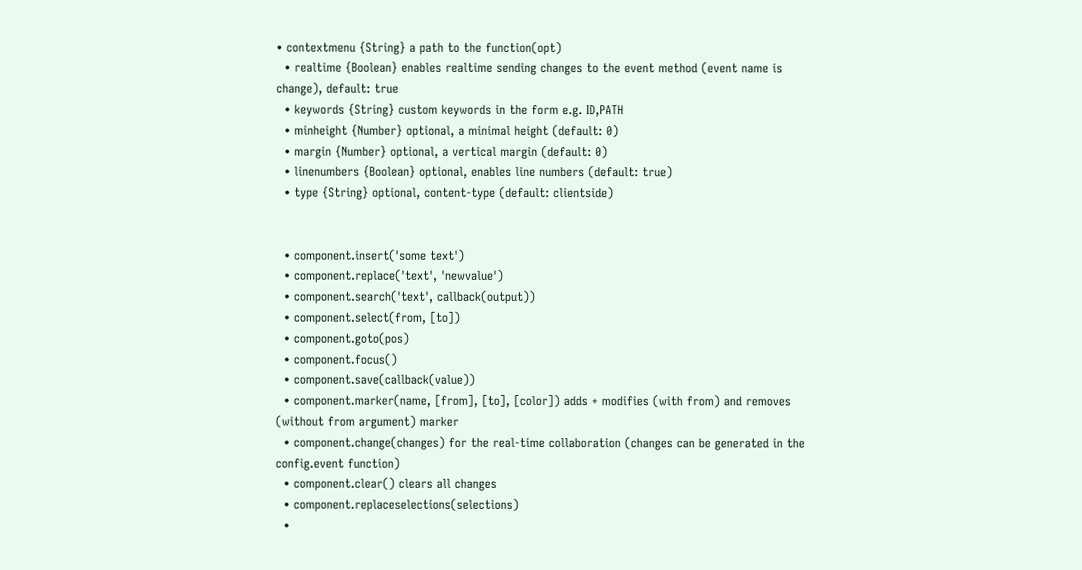• contextmenu {String} a path to the function(opt)
  • realtime {Boolean} enables realtime sending changes to the event method (event name is change), default: true
  • keywords {String} custom keywords in the form e.g. ID,PATH
  • minheight {Number} optional, a minimal height (default: 0)
  • margin {Number} optional, a vertical margin (default: 0)
  • linenumbers {Boolean} optional, enables line numbers (default: true)
  • type {String} optional, content-type (default: clientside)


  • component.insert('some text')
  • component.replace('text', 'newvalue')
  • component.search('text', callback(output))
  • component.select(from, [to])
  • component.goto(pos)
  • component.focus()
  • component.save(callback(value))
  • component.marker(name, [from], [to], [color]) adds + modifies (with from) and removes (without from argument) marker
  • component.change(changes) for the real-time collaboration (changes can be generated in the config.event function)
  • component.clear() clears all changes
  • component.replaceselections(selections)
  •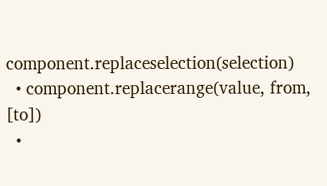component.replaceselection(selection)
  • component.replacerange(value, from, [to])
  •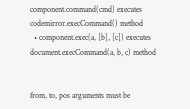component.command(cmd) executes codemirror.execCommand() method
  • component.exec(a, [b], [c]) executes document.execCommand(a, b, c) method


from, to, pos arguments must be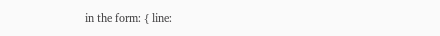in the form: { line: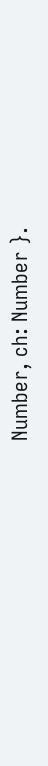Number, ch: Number }.